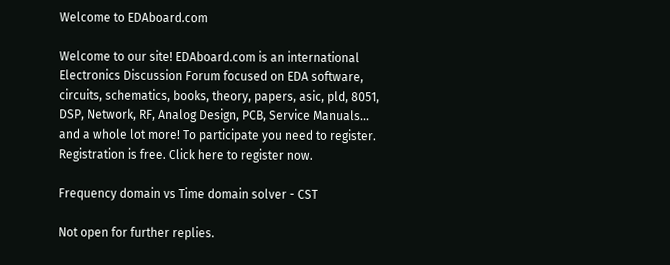Welcome to EDAboard.com

Welcome to our site! EDAboard.com is an international Electronics Discussion Forum focused on EDA software, circuits, schematics, books, theory, papers, asic, pld, 8051, DSP, Network, RF, Analog Design, PCB, Service Manuals... and a whole lot more! To participate you need to register. Registration is free. Click here to register now.

Frequency domain vs Time domain solver - CST

Not open for further replies.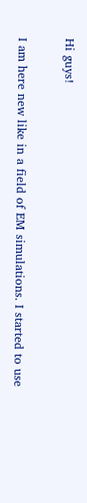Hi guys!

I am here new like in a field of EM simulations. I started to use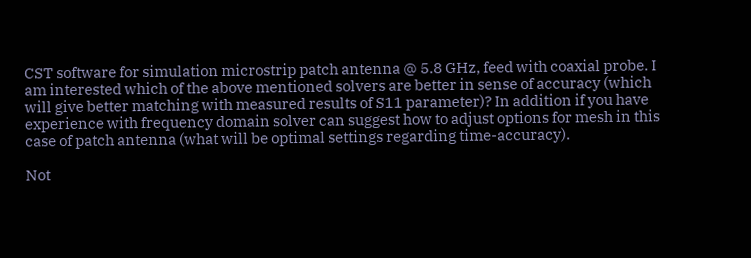CST software for simulation microstrip patch antenna @ 5.8 GHz, feed with coaxial probe. I am interested which of the above mentioned solvers are better in sense of accuracy (which will give better matching with measured results of S11 parameter)? In addition if you have experience with frequency domain solver can suggest how to adjust options for mesh in this case of patch antenna (what will be optimal settings regarding time-accuracy).

Not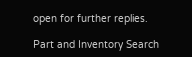open for further replies.

Part and Inventory Search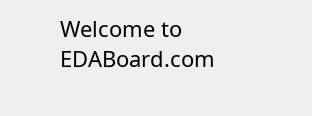Welcome to EDABoard.com